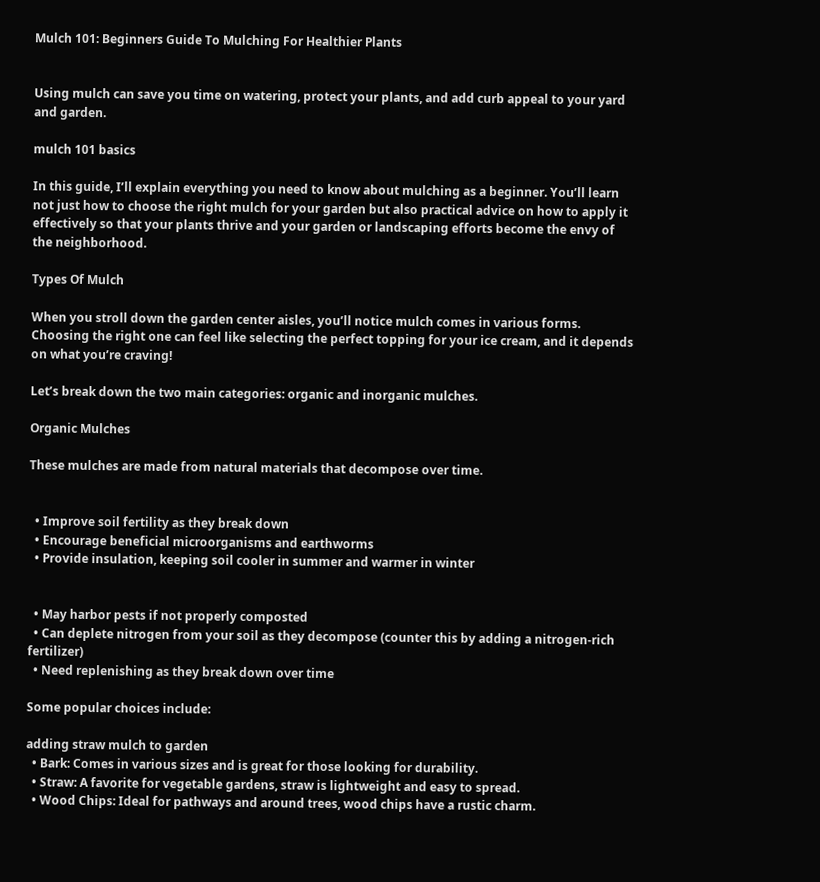Mulch 101: Beginners Guide To Mulching For Healthier Plants


Using mulch can save you time on watering, protect your plants, and add curb appeal to your yard and garden.

mulch 101 basics

In this guide, I’ll explain everything you need to know about mulching as a beginner. You’ll learn not just how to choose the right mulch for your garden but also practical advice on how to apply it effectively so that your plants thrive and your garden or landscaping efforts become the envy of the neighborhood.

Types Of Mulch

When you stroll down the garden center aisles, you’ll notice mulch comes in various forms. Choosing the right one can feel like selecting the perfect topping for your ice cream, and it depends on what you’re craving!

Let’s break down the two main categories: organic and inorganic mulches.

Organic Mulches

These mulches are made from natural materials that decompose over time.


  • Improve soil fertility as they break down
  • Encourage beneficial microorganisms and earthworms
  • Provide insulation, keeping soil cooler in summer and warmer in winter


  • May harbor pests if not properly composted
  • Can deplete nitrogen from your soil as they decompose (counter this by adding a nitrogen-rich fertilizer)
  • Need replenishing as they break down over time

Some popular choices include:

adding straw mulch to garden
  • Bark: Comes in various sizes and is great for those looking for durability.
  • Straw: A favorite for vegetable gardens, straw is lightweight and easy to spread.
  • Wood Chips: Ideal for pathways and around trees, wood chips have a rustic charm.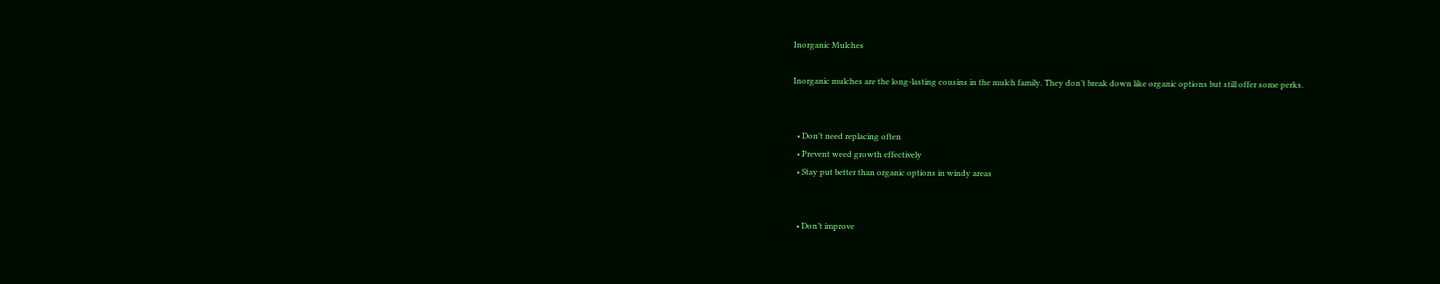Inorganic Mulches

Inorganic mulches are the long-lasting cousins in the mulch family. They don’t break down like organic options but still offer some perks.


  • Don’t need replacing often
  • Prevent weed growth effectively
  • Stay put better than organic options in windy areas


  • Don’t improve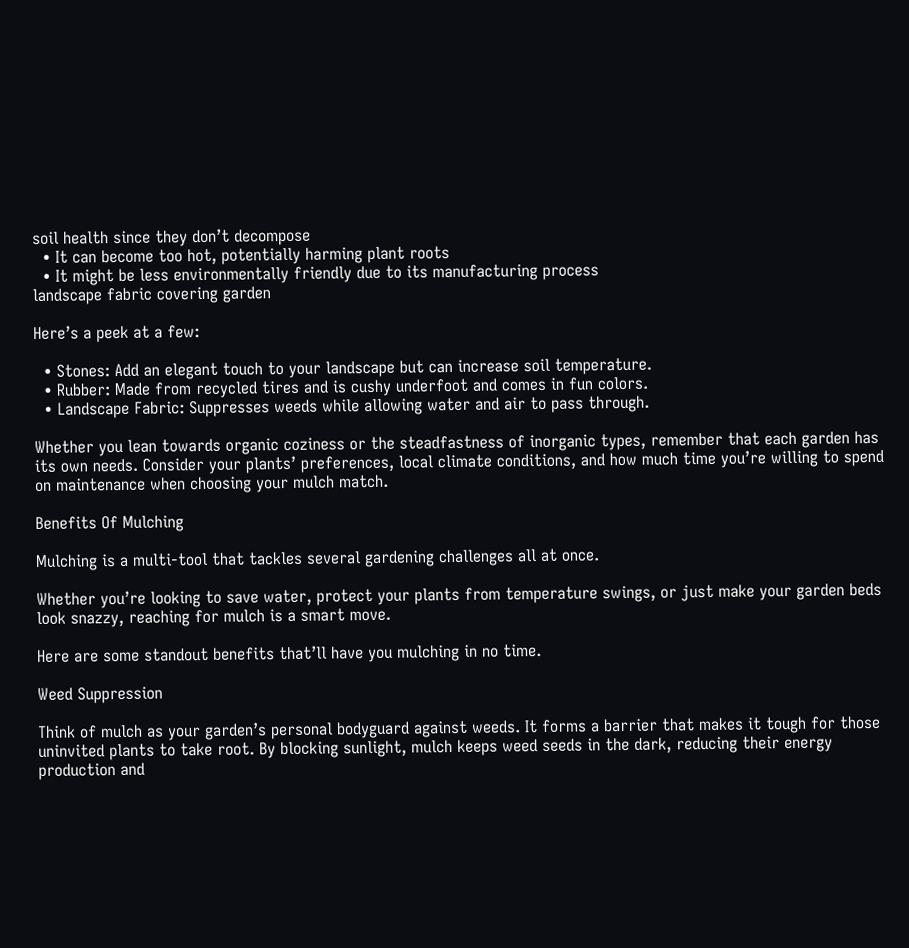soil health since they don’t decompose
  • It can become too hot, potentially harming plant roots
  • It might be less environmentally friendly due to its manufacturing process
landscape fabric covering garden

Here’s a peek at a few:

  • Stones: Add an elegant touch to your landscape but can increase soil temperature.
  • Rubber: Made from recycled tires and is cushy underfoot and comes in fun colors.
  • Landscape Fabric: Suppresses weeds while allowing water and air to pass through.

Whether you lean towards organic coziness or the steadfastness of inorganic types, remember that each garden has its own needs. Consider your plants’ preferences, local climate conditions, and how much time you’re willing to spend on maintenance when choosing your mulch match.

Benefits Of Mulching

Mulching is a multi-tool that tackles several gardening challenges all at once.

Whether you’re looking to save water, protect your plants from temperature swings, or just make your garden beds look snazzy, reaching for mulch is a smart move.

Here are some standout benefits that’ll have you mulching in no time.

Weed Suppression

Think of mulch as your garden’s personal bodyguard against weeds. It forms a barrier that makes it tough for those uninvited plants to take root. By blocking sunlight, mulch keeps weed seeds in the dark, reducing their energy production and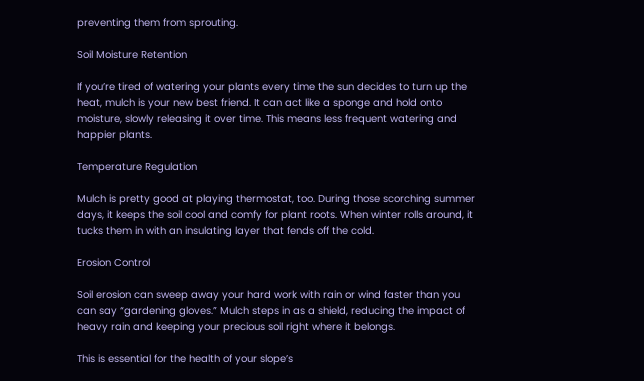preventing them from sprouting.

Soil Moisture Retention

If you’re tired of watering your plants every time the sun decides to turn up the heat, mulch is your new best friend. It can act like a sponge and hold onto moisture, slowly releasing it over time. This means less frequent watering and happier plants.

Temperature Regulation

Mulch is pretty good at playing thermostat, too. During those scorching summer days, it keeps the soil cool and comfy for plant roots. When winter rolls around, it tucks them in with an insulating layer that fends off the cold.

Erosion Control

Soil erosion can sweep away your hard work with rain or wind faster than you can say “gardening gloves.” Mulch steps in as a shield, reducing the impact of heavy rain and keeping your precious soil right where it belongs.

This is essential for the health of your slope’s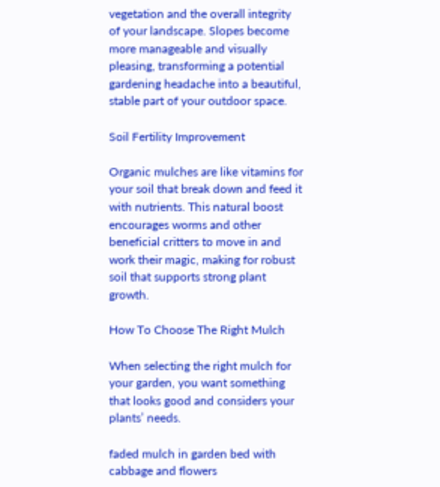vegetation and the overall integrity of your landscape. Slopes become more manageable and visually pleasing, transforming a potential gardening headache into a beautiful, stable part of your outdoor space.

Soil Fertility Improvement

Organic mulches are like vitamins for your soil that break down and feed it with nutrients. This natural boost encourages worms and other beneficial critters to move in and work their magic, making for robust soil that supports strong plant growth.

How To Choose The Right Mulch

When selecting the right mulch for your garden, you want something that looks good and considers your plants’ needs.

faded mulch in garden bed with cabbage and flowers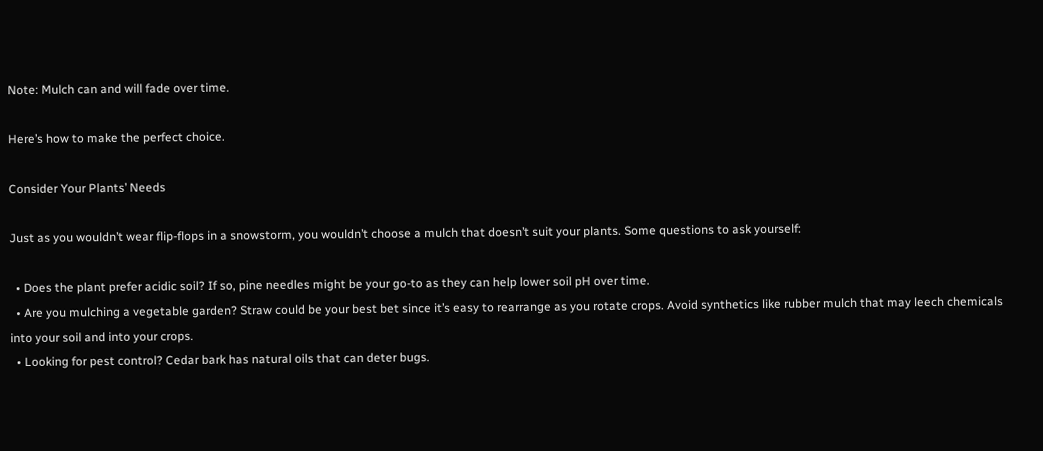Note: Mulch can and will fade over time.

Here’s how to make the perfect choice.

Consider Your Plants’ Needs

Just as you wouldn’t wear flip-flops in a snowstorm, you wouldn’t choose a mulch that doesn’t suit your plants. Some questions to ask yourself:

  • Does the plant prefer acidic soil? If so, pine needles might be your go-to as they can help lower soil pH over time.
  • Are you mulching a vegetable garden? Straw could be your best bet since it’s easy to rearrange as you rotate crops. Avoid synthetics like rubber mulch that may leech chemicals into your soil and into your crops.
  • Looking for pest control? Cedar bark has natural oils that can deter bugs.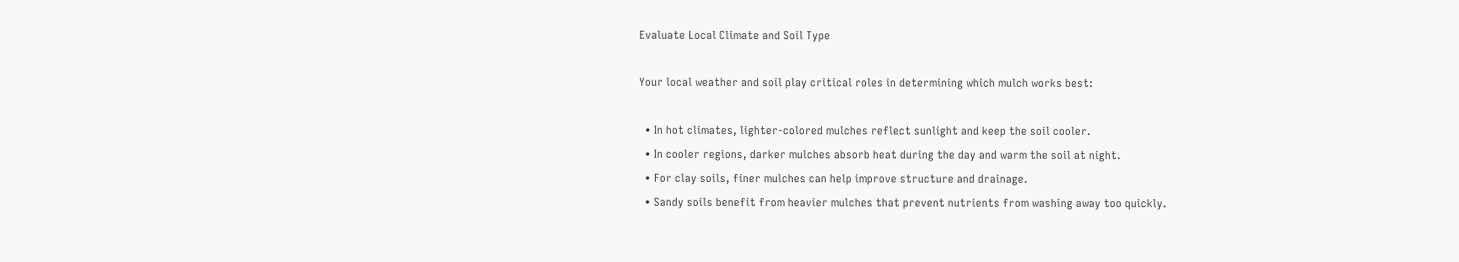Evaluate Local Climate and Soil Type

Your local weather and soil play critical roles in determining which mulch works best:

  • In hot climates, lighter-colored mulches reflect sunlight and keep the soil cooler.
  • In cooler regions, darker mulches absorb heat during the day and warm the soil at night.
  • For clay soils, finer mulches can help improve structure and drainage.
  • Sandy soils benefit from heavier mulches that prevent nutrients from washing away too quickly.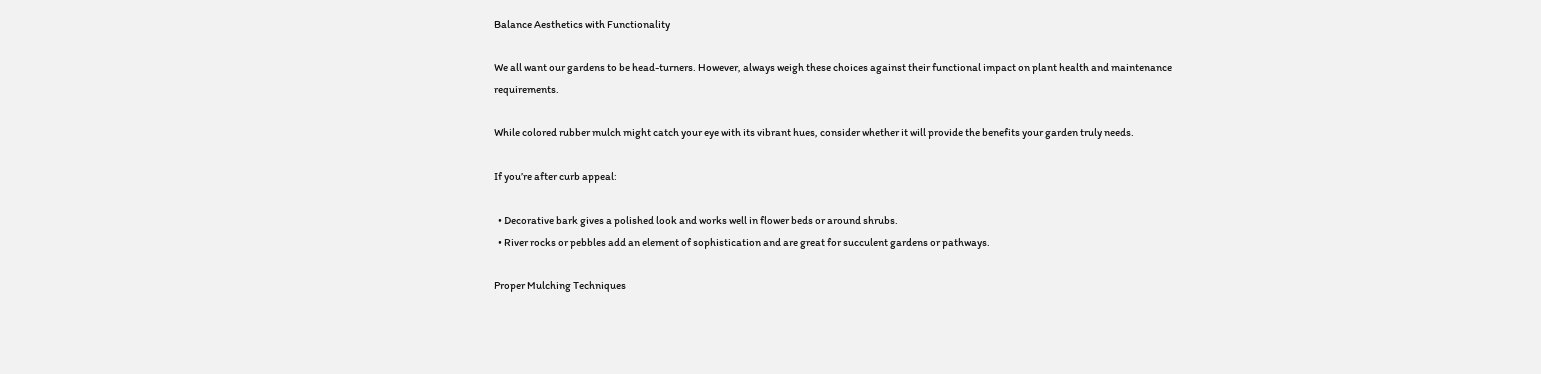Balance Aesthetics with Functionality

We all want our gardens to be head-turners. However, always weigh these choices against their functional impact on plant health and maintenance requirements.

While colored rubber mulch might catch your eye with its vibrant hues, consider whether it will provide the benefits your garden truly needs.

If you’re after curb appeal:

  • Decorative bark gives a polished look and works well in flower beds or around shrubs.
  • River rocks or pebbles add an element of sophistication and are great for succulent gardens or pathways.

Proper Mulching Techniques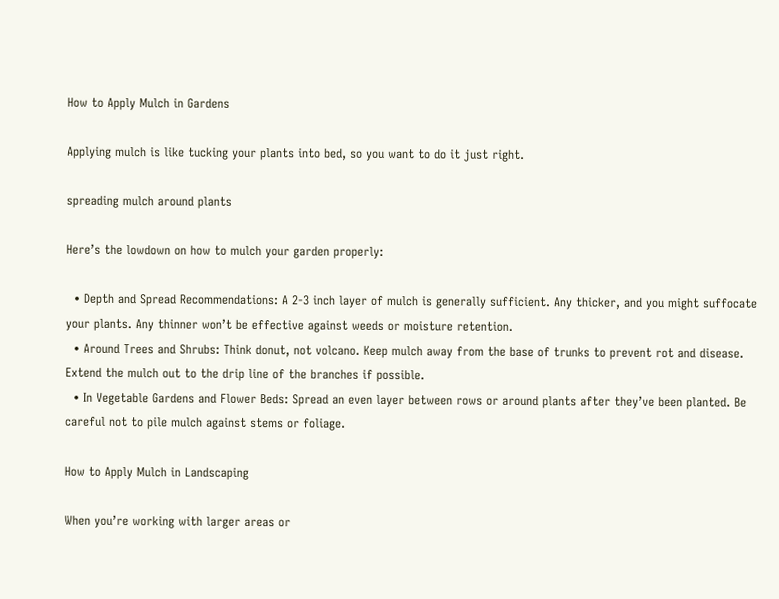How to Apply Mulch in Gardens

Applying mulch is like tucking your plants into bed, so you want to do it just right.

spreading mulch around plants

Here’s the lowdown on how to mulch your garden properly:

  • Depth and Spread Recommendations: A 2-3 inch layer of mulch is generally sufficient. Any thicker, and you might suffocate your plants. Any thinner won’t be effective against weeds or moisture retention.
  • Around Trees and Shrubs: Think donut, not volcano. Keep mulch away from the base of trunks to prevent rot and disease. Extend the mulch out to the drip line of the branches if possible.
  • In Vegetable Gardens and Flower Beds: Spread an even layer between rows or around plants after they’ve been planted. Be careful not to pile mulch against stems or foliage.

How to Apply Mulch in Landscaping

When you’re working with larger areas or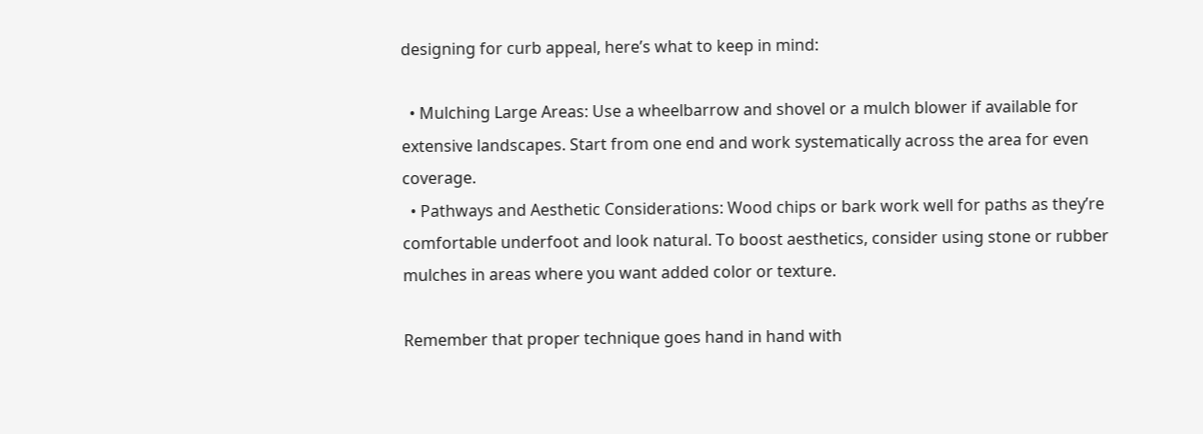designing for curb appeal, here’s what to keep in mind:

  • Mulching Large Areas: Use a wheelbarrow and shovel or a mulch blower if available for extensive landscapes. Start from one end and work systematically across the area for even coverage.
  • Pathways and Aesthetic Considerations: Wood chips or bark work well for paths as they’re comfortable underfoot and look natural. To boost aesthetics, consider using stone or rubber mulches in areas where you want added color or texture.

Remember that proper technique goes hand in hand with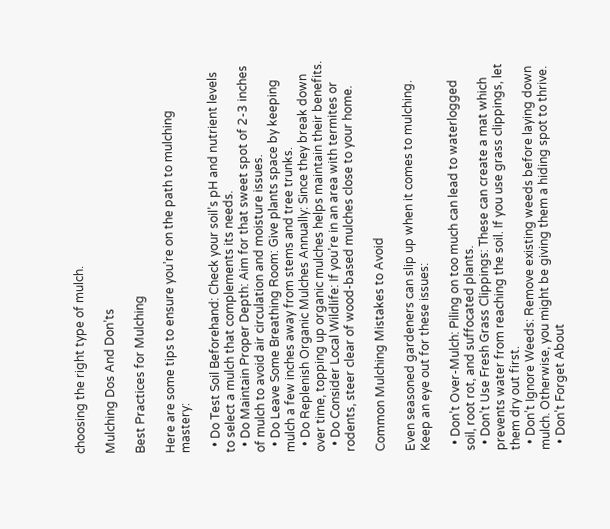choosing the right type of mulch.

Mulching Dos And Don’ts

Best Practices for Mulching

Here are some tips to ensure you’re on the path to mulching mastery:

  • Do Test Soil Beforehand: Check your soil’s pH and nutrient levels to select a mulch that complements its needs.
  • Do Maintain Proper Depth: Aim for that sweet spot of 2-3 inches of mulch to avoid air circulation and moisture issues.
  • Do Leave Some Breathing Room: Give plants space by keeping mulch a few inches away from stems and tree trunks.
  • Do Replenish Organic Mulches Annually: Since they break down over time, topping up organic mulches helps maintain their benefits.
  • Do Consider Local Wildlife: If you’re in an area with termites or rodents, steer clear of wood-based mulches close to your home.

Common Mulching Mistakes to Avoid

Even seasoned gardeners can slip up when it comes to mulching. Keep an eye out for these issues:

  • Don’t Over-Mulch: Piling on too much can lead to waterlogged soil, root rot, and suffocated plants.
  • Don’t Use Fresh Grass Clippings: These can create a mat which prevents water from reaching the soil. If you use grass clippings, let them dry out first.
  • Don’t Ignore Weeds: Remove existing weeds before laying down mulch. Otherwise, you might be giving them a hiding spot to thrive.
  • Don’t Forget About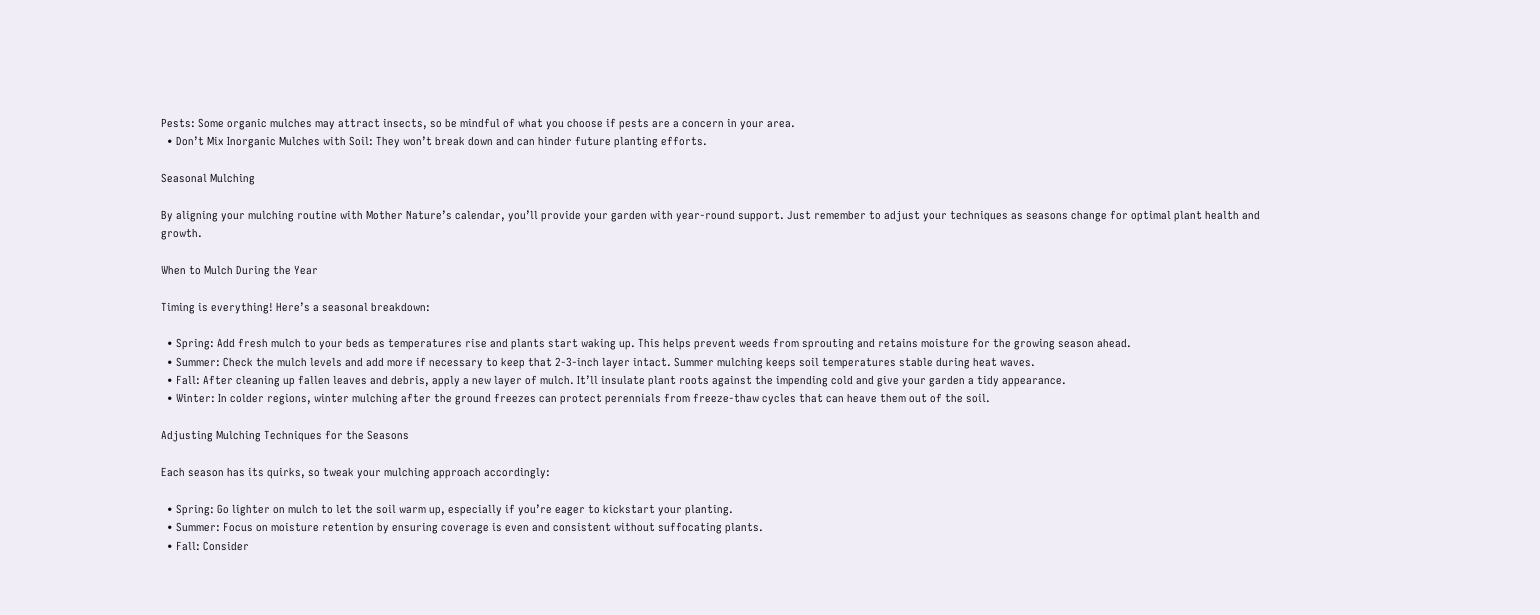Pests: Some organic mulches may attract insects, so be mindful of what you choose if pests are a concern in your area.
  • Don’t Mix Inorganic Mulches with Soil: They won’t break down and can hinder future planting efforts.

Seasonal Mulching

By aligning your mulching routine with Mother Nature’s calendar, you’ll provide your garden with year-round support. Just remember to adjust your techniques as seasons change for optimal plant health and growth.

When to Mulch During the Year

Timing is everything! Here’s a seasonal breakdown:

  • Spring: Add fresh mulch to your beds as temperatures rise and plants start waking up. This helps prevent weeds from sprouting and retains moisture for the growing season ahead.
  • Summer: Check the mulch levels and add more if necessary to keep that 2-3-inch layer intact. Summer mulching keeps soil temperatures stable during heat waves.
  • Fall: After cleaning up fallen leaves and debris, apply a new layer of mulch. It’ll insulate plant roots against the impending cold and give your garden a tidy appearance.
  • Winter: In colder regions, winter mulching after the ground freezes can protect perennials from freeze-thaw cycles that can heave them out of the soil.

Adjusting Mulching Techniques for the Seasons

Each season has its quirks, so tweak your mulching approach accordingly:

  • Spring: Go lighter on mulch to let the soil warm up, especially if you’re eager to kickstart your planting.
  • Summer: Focus on moisture retention by ensuring coverage is even and consistent without suffocating plants.
  • Fall: Consider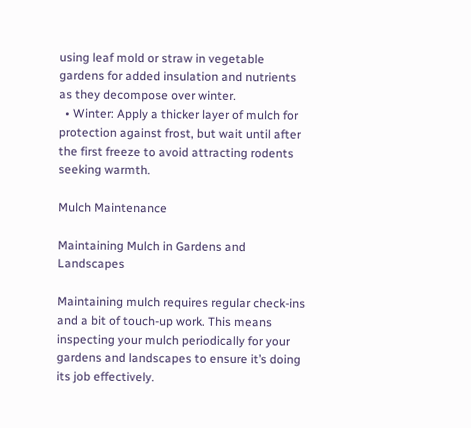using leaf mold or straw in vegetable gardens for added insulation and nutrients as they decompose over winter.
  • Winter: Apply a thicker layer of mulch for protection against frost, but wait until after the first freeze to avoid attracting rodents seeking warmth.

Mulch Maintenance

Maintaining Mulch in Gardens and Landscapes

Maintaining mulch requires regular check-ins and a bit of touch-up work. This means inspecting your mulch periodically for your gardens and landscapes to ensure it’s doing its job effectively.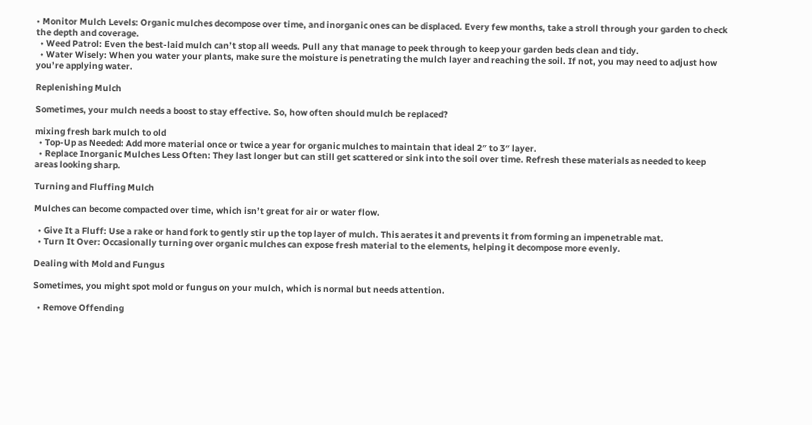• Monitor Mulch Levels: Organic mulches decompose over time, and inorganic ones can be displaced. Every few months, take a stroll through your garden to check the depth and coverage.
  • Weed Patrol: Even the best-laid mulch can’t stop all weeds. Pull any that manage to peek through to keep your garden beds clean and tidy.
  • Water Wisely: When you water your plants, make sure the moisture is penetrating the mulch layer and reaching the soil. If not, you may need to adjust how you’re applying water.

Replenishing Mulch

Sometimes, your mulch needs a boost to stay effective. So, how often should mulch be replaced?

mixing fresh bark mulch to old
  • Top-Up as Needed: Add more material once or twice a year for organic mulches to maintain that ideal 2″ to 3″ layer.
  • Replace Inorganic Mulches Less Often: They last longer but can still get scattered or sink into the soil over time. Refresh these materials as needed to keep areas looking sharp.

Turning and Fluffing Mulch

Mulches can become compacted over time, which isn’t great for air or water flow.

  • Give It a Fluff: Use a rake or hand fork to gently stir up the top layer of mulch. This aerates it and prevents it from forming an impenetrable mat.
  • Turn It Over: Occasionally turning over organic mulches can expose fresh material to the elements, helping it decompose more evenly.

Dealing with Mold and Fungus

Sometimes, you might spot mold or fungus on your mulch, which is normal but needs attention.

  • Remove Offending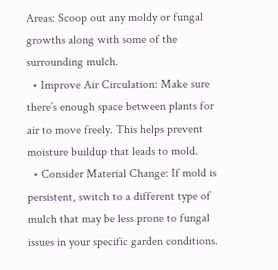Areas: Scoop out any moldy or fungal growths along with some of the surrounding mulch.
  • Improve Air Circulation: Make sure there’s enough space between plants for air to move freely. This helps prevent moisture buildup that leads to mold.
  • Consider Material Change: If mold is persistent, switch to a different type of mulch that may be less prone to fungal issues in your specific garden conditions.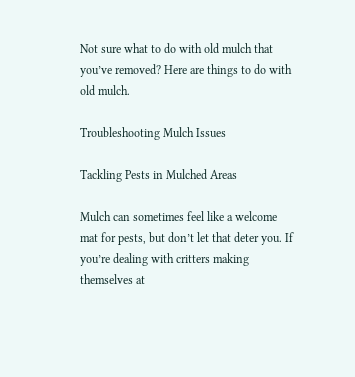Not sure what to do with old mulch that you’ve removed? Here are things to do with old mulch.

Troubleshooting Mulch Issues

Tackling Pests in Mulched Areas

Mulch can sometimes feel like a welcome mat for pests, but don’t let that deter you. If you’re dealing with critters making themselves at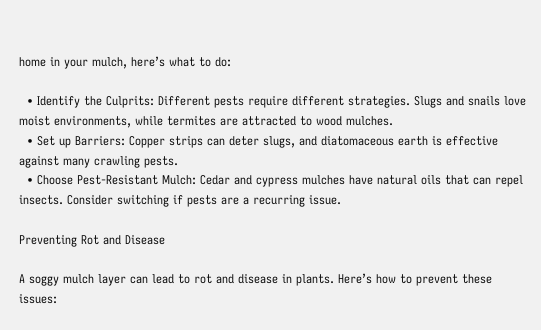home in your mulch, here’s what to do:

  • Identify the Culprits: Different pests require different strategies. Slugs and snails love moist environments, while termites are attracted to wood mulches.
  • Set up Barriers: Copper strips can deter slugs, and diatomaceous earth is effective against many crawling pests.
  • Choose Pest-Resistant Mulch: Cedar and cypress mulches have natural oils that can repel insects. Consider switching if pests are a recurring issue.

Preventing Rot and Disease

A soggy mulch layer can lead to rot and disease in plants. Here’s how to prevent these issues: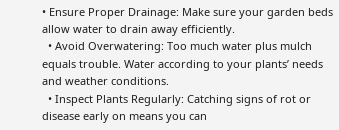• Ensure Proper Drainage: Make sure your garden beds allow water to drain away efficiently.
  • Avoid Overwatering: Too much water plus mulch equals trouble. Water according to your plants’ needs and weather conditions.
  • Inspect Plants Regularly: Catching signs of rot or disease early on means you can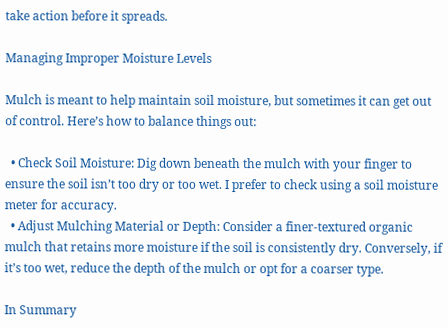take action before it spreads.

Managing Improper Moisture Levels

Mulch is meant to help maintain soil moisture, but sometimes it can get out of control. Here’s how to balance things out:

  • Check Soil Moisture: Dig down beneath the mulch with your finger to ensure the soil isn’t too dry or too wet. I prefer to check using a soil moisture meter for accuracy.
  • Adjust Mulching Material or Depth: Consider a finer-textured organic mulch that retains more moisture if the soil is consistently dry. Conversely, if it’s too wet, reduce the depth of the mulch or opt for a coarser type.

In Summary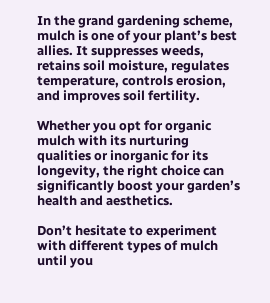In the grand gardening scheme, mulch is one of your plant’s best allies. It suppresses weeds, retains soil moisture, regulates temperature, controls erosion, and improves soil fertility.

Whether you opt for organic mulch with its nurturing qualities or inorganic for its longevity, the right choice can significantly boost your garden’s health and aesthetics.

Don’t hesitate to experiment with different types of mulch until you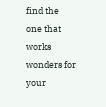find the one that works wonders for your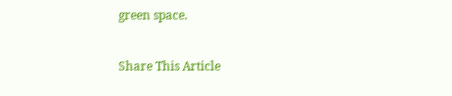green space.

Share This Article